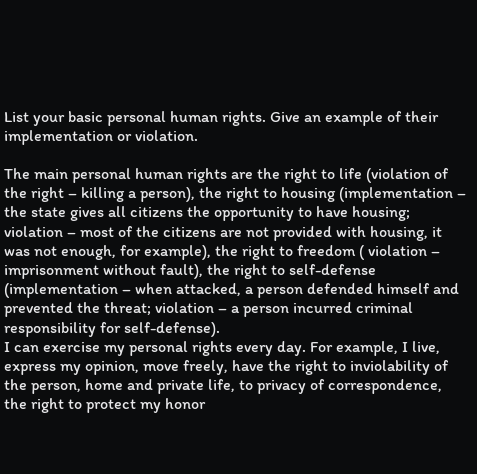List your basic personal human rights. Give an example of their implementation or violation.

The main personal human rights are the right to life (violation of the right – killing a person), the right to housing (implementation – the state gives all citizens the opportunity to have housing; violation – most of the citizens are not provided with housing, it was not enough, for example), the right to freedom ( violation – imprisonment without fault), the right to self-defense (implementation – when attacked, a person defended himself and prevented the threat; violation – a person incurred criminal responsibility for self-defense).
I can exercise my personal rights every day. For example, I live, express my opinion, move freely, have the right to inviolability of the person, home and private life, to privacy of correspondence, the right to protect my honor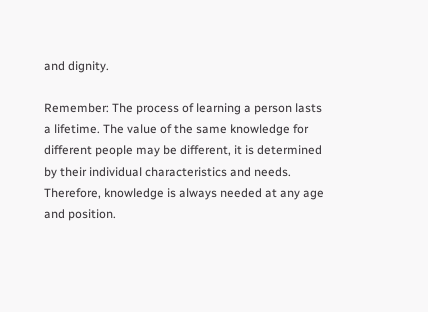and dignity.

Remember: The process of learning a person lasts a lifetime. The value of the same knowledge for different people may be different, it is determined by their individual characteristics and needs. Therefore, knowledge is always needed at any age and position.